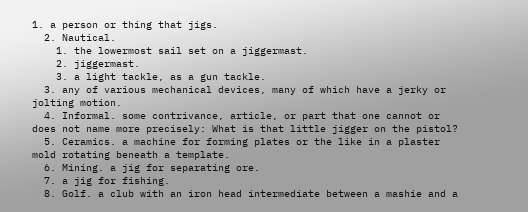1. a person or thing that jigs.
  2. Nautical.
    1. the lowermost sail set on a jiggermast.
    2. jiggermast.
    3. a light tackle, as a gun tackle.
  3. any of various mechanical devices, many of which have a jerky or jolting motion.
  4. Informal. some contrivance, article, or part that one cannot or does not name more precisely: What is that little jigger on the pistol?
  5. Ceramics. a machine for forming plates or the like in a plaster mold rotating beneath a template.
  6. Mining. a jig for separating ore.
  7. a jig for fishing.
  8. Golf. a club with an iron head intermediate between a mashie and a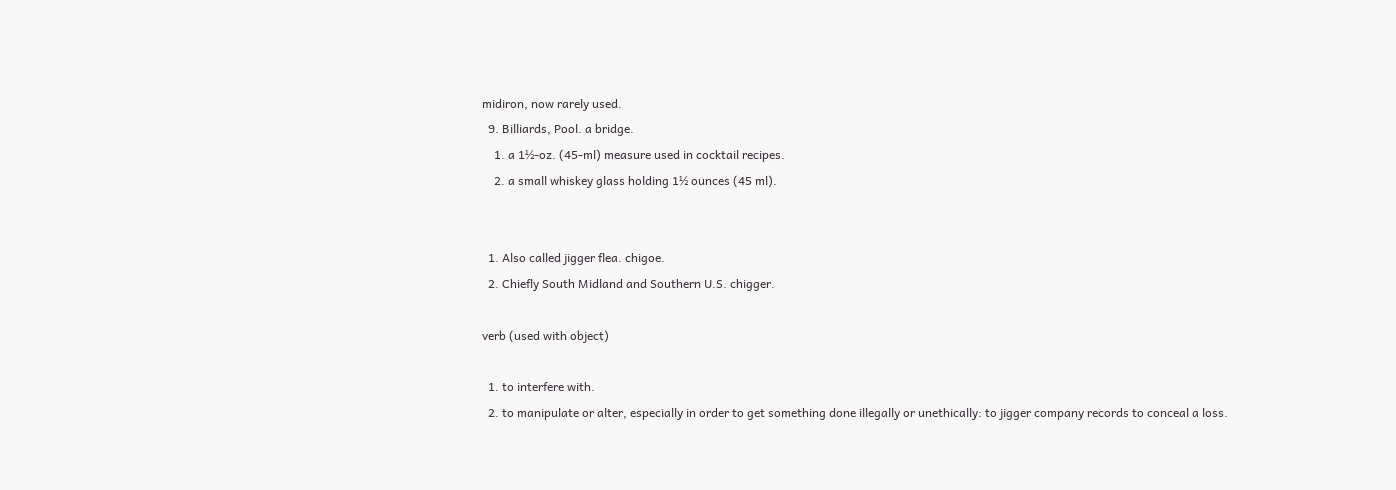midiron, now rarely used.
  9. Billiards, Pool. a bridge.
    1. a 1½-oz. (45-ml) measure used in cocktail recipes.
    2. a small whiskey glass holding 1½ ounces (45 ml).


  1. Also called jigger flea. chigoe.
  2. Chiefly South Midland and Southern U.S. chigger.

verb (used with object)

  1. to interfere with.
  2. to manipulate or alter, especially in order to get something done illegally or unethically: to jigger company records to conceal a loss.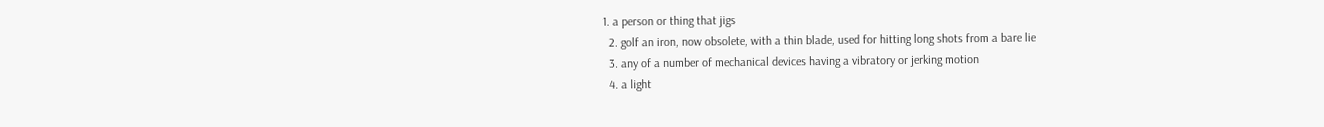1. a person or thing that jigs
  2. golf an iron, now obsolete, with a thin blade, used for hitting long shots from a bare lie
  3. any of a number of mechanical devices having a vibratory or jerking motion
  4. a light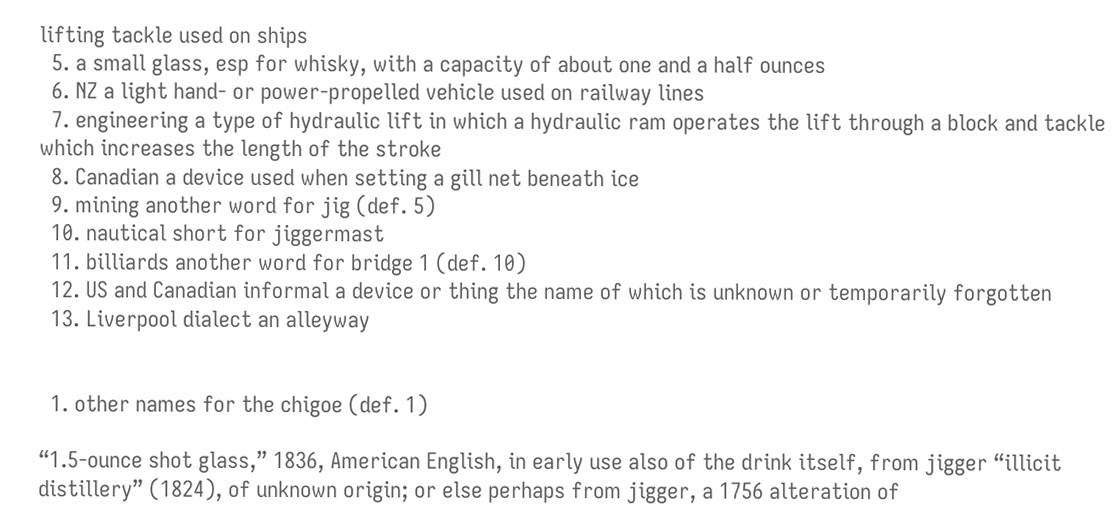lifting tackle used on ships
  5. a small glass, esp for whisky, with a capacity of about one and a half ounces
  6. NZ a light hand- or power-propelled vehicle used on railway lines
  7. engineering a type of hydraulic lift in which a hydraulic ram operates the lift through a block and tackle which increases the length of the stroke
  8. Canadian a device used when setting a gill net beneath ice
  9. mining another word for jig (def. 5)
  10. nautical short for jiggermast
  11. billiards another word for bridge 1 (def. 10)
  12. US and Canadian informal a device or thing the name of which is unknown or temporarily forgotten
  13. Liverpool dialect an alleyway


  1. other names for the chigoe (def. 1)

“1.5-ounce shot glass,” 1836, American English, in early use also of the drink itself, from jigger “illicit distillery” (1824), of unknown origin; or else perhaps from jigger, a 1756 alteration of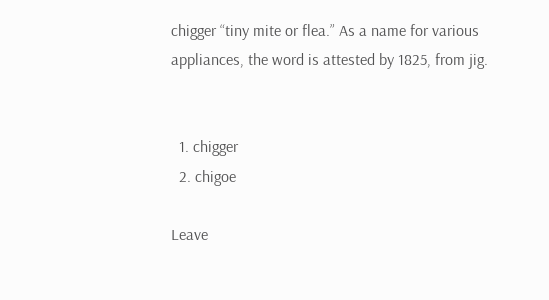chigger “tiny mite or flea.” As a name for various appliances, the word is attested by 1825, from jig.


  1. chigger
  2. chigoe

Leave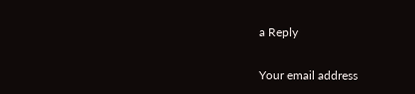a Reply

Your email address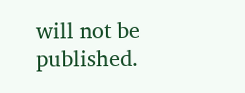will not be published.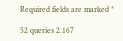Required fields are marked *

52 queries 2.167